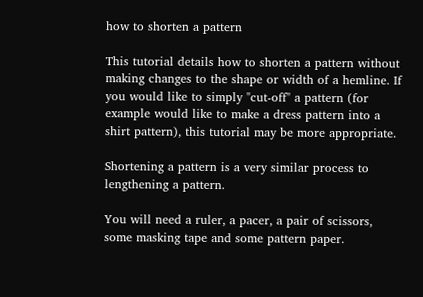how to shorten a pattern

This tutorial details how to shorten a pattern without making changes to the shape or width of a hemline. If you would like to simply "cut-off" a pattern (for example would like to make a dress pattern into a shirt pattern), this tutorial may be more appropriate.

Shortening a pattern is a very similar process to lengthening a pattern.

You will need a ruler, a pacer, a pair of scissors, some masking tape and some pattern paper.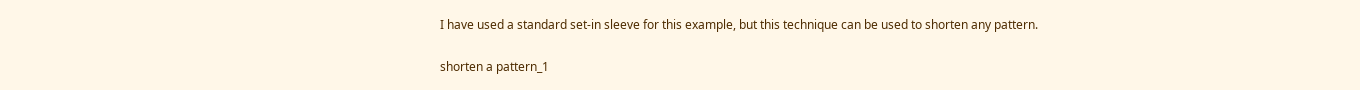I have used a standard set-in sleeve for this example, but this technique can be used to shorten any pattern.

shorten a pattern_1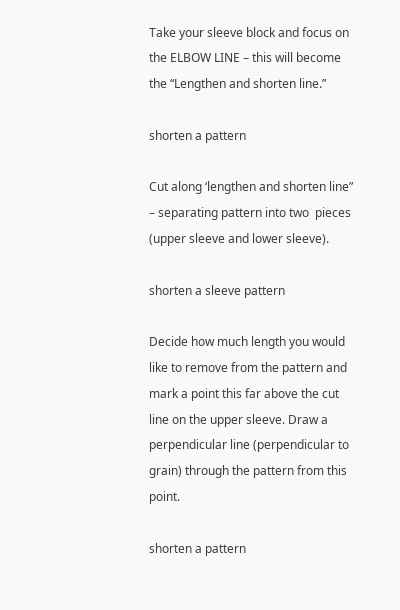Take your sleeve block and focus on the ELBOW LINE – this will become the “Lengthen and shorten line.”

shorten a pattern

Cut along ‘lengthen and shorten line” – separating pattern into two  pieces (upper sleeve and lower sleeve).

shorten a sleeve pattern

Decide how much length you would like to remove from the pattern and mark a point this far above the cut line on the upper sleeve. Draw a perpendicular line (perpendicular to grain) through the pattern from this point.

shorten a pattern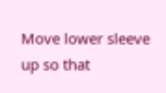Move lower sleeve up so that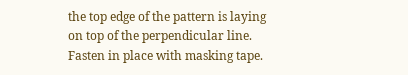the top edge of the pattern is laying on top of the perpendicular line. Fasten in place with masking tape.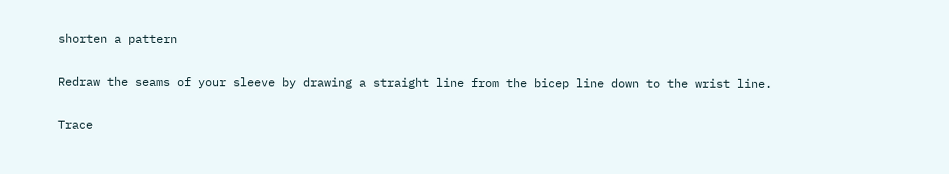shorten a pattern

Redraw the seams of your sleeve by drawing a straight line from the bicep line down to the wrist line.

Trace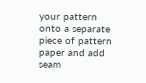your pattern onto a separate piece of pattern paper and add seam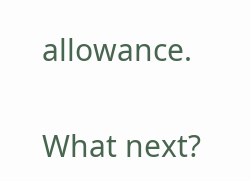allowance.

What next?